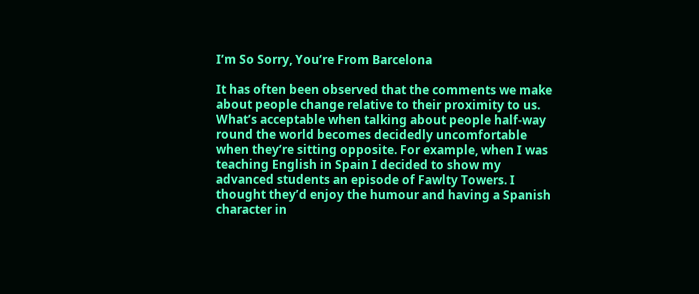I’m So Sorry, You’re From Barcelona

It has often been observed that the comments we make about people change relative to their proximity to us. What’s acceptable when talking about people half-way round the world becomes decidedly uncomfortable when they’re sitting opposite. For example, when I was teaching English in Spain I decided to show my advanced students an episode of Fawlty Towers. I thought they’d enjoy the humour and having a Spanish character in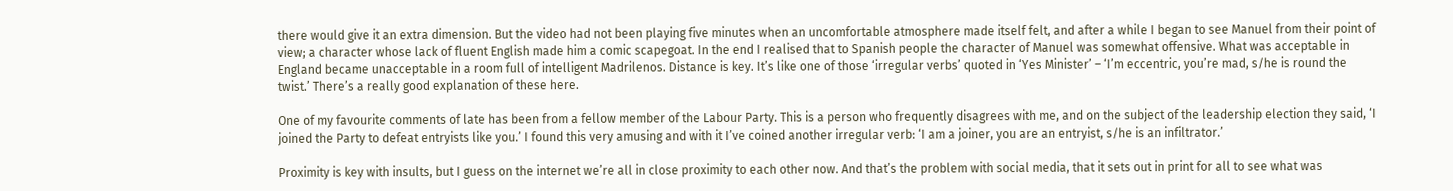there would give it an extra dimension. But the video had not been playing five minutes when an uncomfortable atmosphere made itself felt, and after a while I began to see Manuel from their point of view; a character whose lack of fluent English made him a comic scapegoat. In the end I realised that to Spanish people the character of Manuel was somewhat offensive. What was acceptable in England became unacceptable in a room full of intelligent Madrilenos. Distance is key. It’s like one of those ‘irregular verbs’ quoted in ‘Yes Minister’ – ‘I’m eccentric, you’re mad, s/he is round the twist.’ There’s a really good explanation of these here.

One of my favourite comments of late has been from a fellow member of the Labour Party. This is a person who frequently disagrees with me, and on the subject of the leadership election they said, ‘I joined the Party to defeat entryists like you.’ I found this very amusing and with it I’ve coined another irregular verb: ‘I am a joiner, you are an entryist, s/he is an infiltrator.’

Proximity is key with insults, but I guess on the internet we’re all in close proximity to each other now. And that’s the problem with social media, that it sets out in print for all to see what was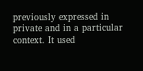previously expressed in private and in a particular context. It used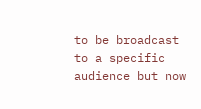to be broadcast to a specific audience but now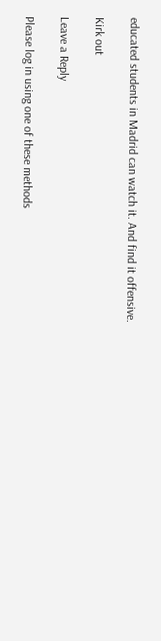educated students in Madrid can watch it. And find it offensive.

Kirk out

Leave a Reply

Please log in using one of these methods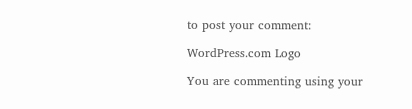to post your comment:

WordPress.com Logo

You are commenting using your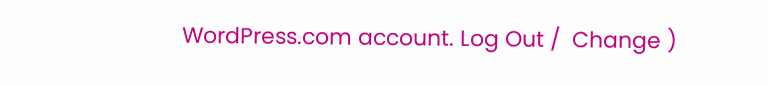WordPress.com account. Log Out /  Change )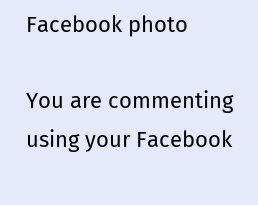Facebook photo

You are commenting using your Facebook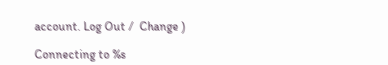account. Log Out /  Change )

Connecting to %s